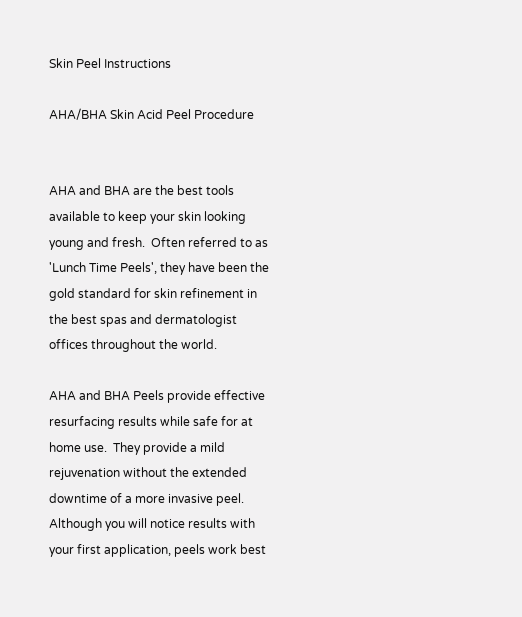Skin Peel Instructions

AHA/BHA Skin Acid Peel Procedure


AHA and BHA are the best tools available to keep your skin looking young and fresh.  Often referred to as 'Lunch Time Peels', they have been the gold standard for skin refinement in the best spas and dermatologist offices throughout the world.

AHA and BHA Peels provide effective resurfacing results while safe for at home use.  They provide a mild rejuvenation without the extended downtime of a more invasive peel.  Although you will notice results with your first application, peels work best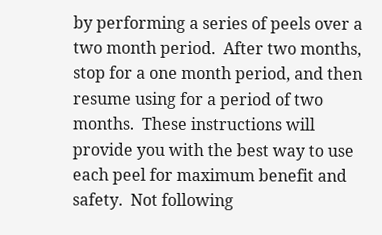by performing a series of peels over a two month period.  After two months, stop for a one month period, and then resume using for a period of two months.  These instructions will provide you with the best way to use each peel for maximum benefit and safety.  Not following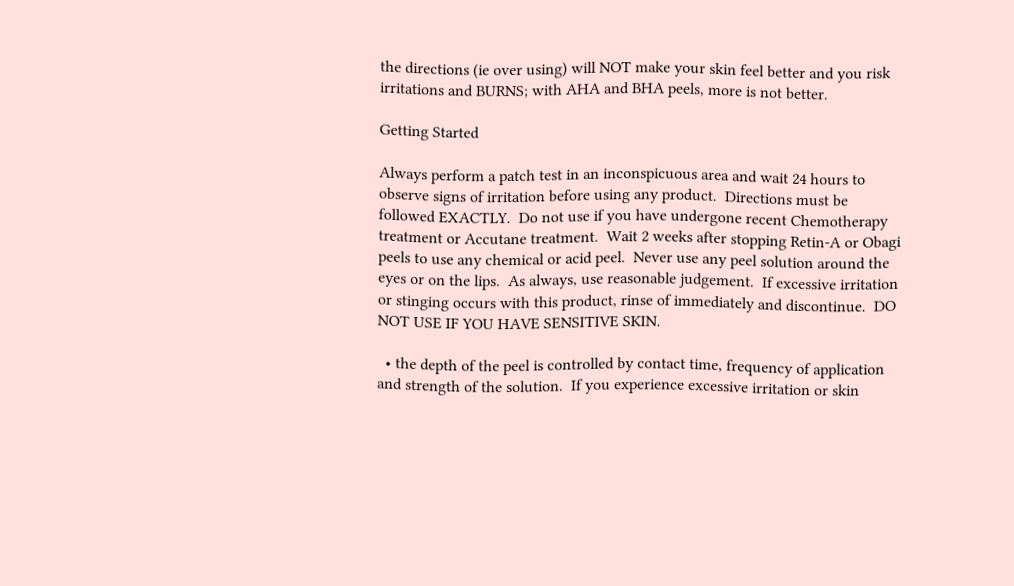the directions (ie over using) will NOT make your skin feel better and you risk irritations and BURNS; with AHA and BHA peels, more is not better.

Getting Started

Always perform a patch test in an inconspicuous area and wait 24 hours to observe signs of irritation before using any product.  Directions must be followed EXACTLY.  Do not use if you have undergone recent Chemotherapy treatment or Accutane treatment.  Wait 2 weeks after stopping Retin-A or Obagi peels to use any chemical or acid peel.  Never use any peel solution around the eyes or on the lips.  As always, use reasonable judgement.  If excessive irritation or stinging occurs with this product, rinse of immediately and discontinue.  DO NOT USE IF YOU HAVE SENSITIVE SKIN.

  • the depth of the peel is controlled by contact time, frequency of application and strength of the solution.  If you experience excessive irritation or skin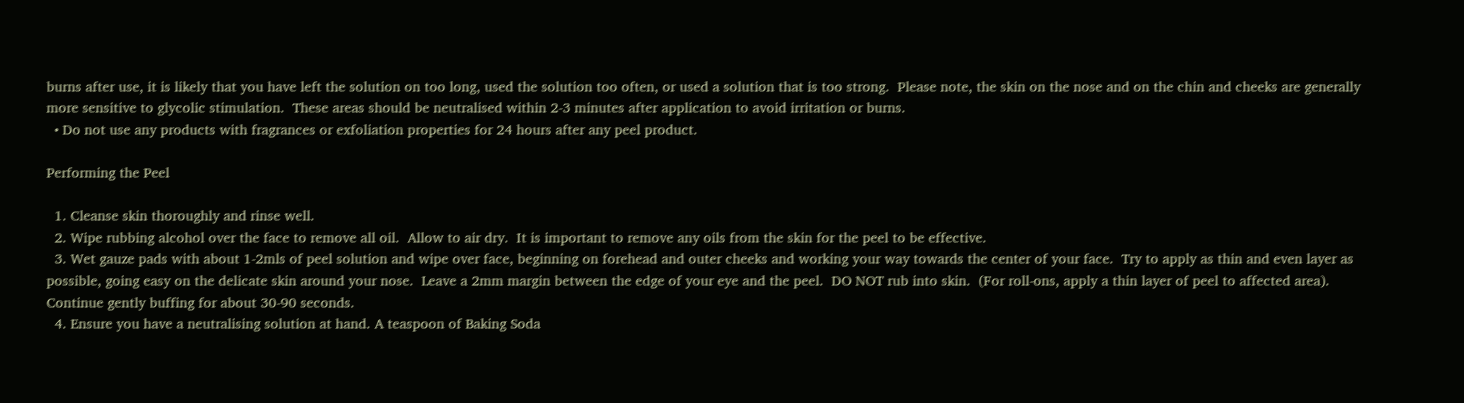burns after use, it is likely that you have left the solution on too long, used the solution too often, or used a solution that is too strong.  Please note, the skin on the nose and on the chin and cheeks are generally more sensitive to glycolic stimulation.  These areas should be neutralised within 2-3 minutes after application to avoid irritation or burns.
  • Do not use any products with fragrances or exfoliation properties for 24 hours after any peel product.

Performing the Peel

  1. Cleanse skin thoroughly and rinse well.
  2. Wipe rubbing alcohol over the face to remove all oil.  Allow to air dry.  It is important to remove any oils from the skin for the peel to be effective.
  3. Wet gauze pads with about 1-2mls of peel solution and wipe over face, beginning on forehead and outer cheeks and working your way towards the center of your face.  Try to apply as thin and even layer as possible, going easy on the delicate skin around your nose.  Leave a 2mm margin between the edge of your eye and the peel.  DO NOT rub into skin.  (For roll-ons, apply a thin layer of peel to affected area).  Continue gently buffing for about 30-90 seconds.
  4. Ensure you have a neutralising solution at hand. A teaspoon of Baking Soda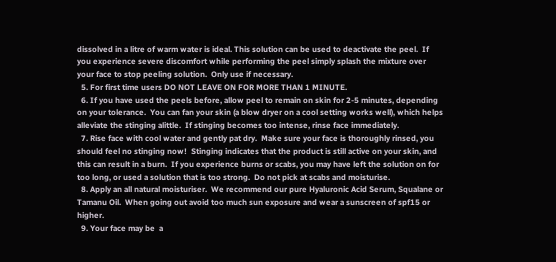dissolved in a litre of warm water is ideal. This solution can be used to deactivate the peel.  If you experience severe discomfort while performing the peel simply splash the mixture over your face to stop peeling solution.  Only use if necessary.
  5. For first time users DO NOT LEAVE ON FOR MORE THAN 1 MINUTE.
  6. If you have used the peels before, allow peel to remain on skin for 2-5 minutes, depending on your tolerance.  You can fan your skin (a blow dryer on a cool setting works well), which helps alleviate the stinging alittle.  If stinging becomes too intense, rinse face immediately.
  7. Rise face with cool water and gently pat dry.  Make sure your face is thoroughly rinsed, you should feel no stinging now!  Stinging indicates that the product is still active on your skin, and this can result in a burn.  If you experience burns or scabs, you may have left the solution on for too long, or used a solution that is too strong.  Do not pick at scabs and moisturise.
  8. Apply an all natural moisturiser.  We recommend our pure Hyaluronic Acid Serum, Squalane or Tamanu Oil.  When going out avoid too much sun exposure and wear a sunscreen of spf15 or higher.
  9. Your face may be  a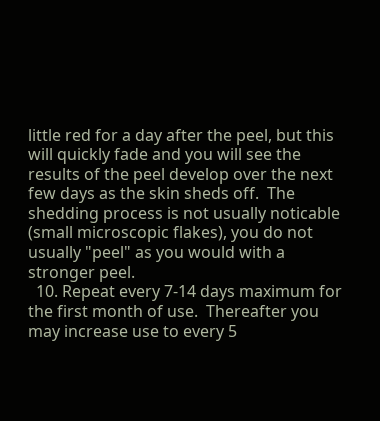little red for a day after the peel, but this will quickly fade and you will see the results of the peel develop over the next few days as the skin sheds off.  The shedding process is not usually noticable (small microscopic flakes), you do not usually "peel" as you would with a stronger peel.
  10. Repeat every 7-14 days maximum for the first month of use.  Thereafter you may increase use to every 5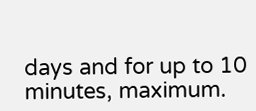days and for up to 10 minutes, maximum.